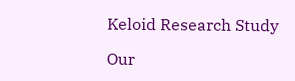Keloid Research Study

Our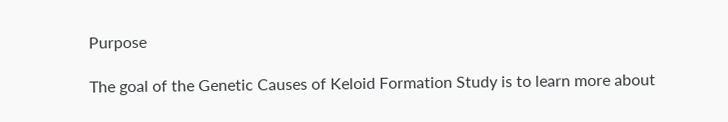Purpose

The goal of the Genetic Causes of Keloid Formation Study is to learn more about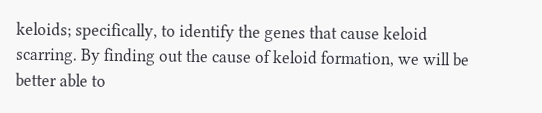keloids; specifically, to identify the genes that cause keloid scarring. By finding out the cause of keloid formation, we will be better able to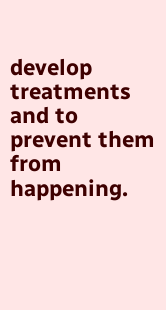develop treatments and to prevent them from happening.